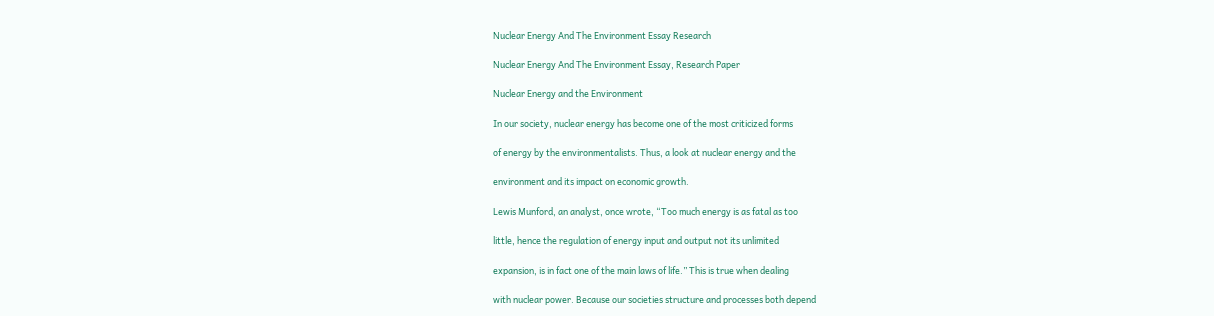Nuclear Energy And The Environment Essay Research

Nuclear Energy And The Environment Essay, Research Paper

Nuclear Energy and the Environment

In our society, nuclear energy has become one of the most criticized forms

of energy by the environmentalists. Thus, a look at nuclear energy and the

environment and its impact on economic growth.

Lewis Munford, an analyst, once wrote, “Too much energy is as fatal as too

little, hence the regulation of energy input and output not its unlimited

expansion, is in fact one of the main laws of life.” This is true when dealing

with nuclear power. Because our societies structure and processes both depend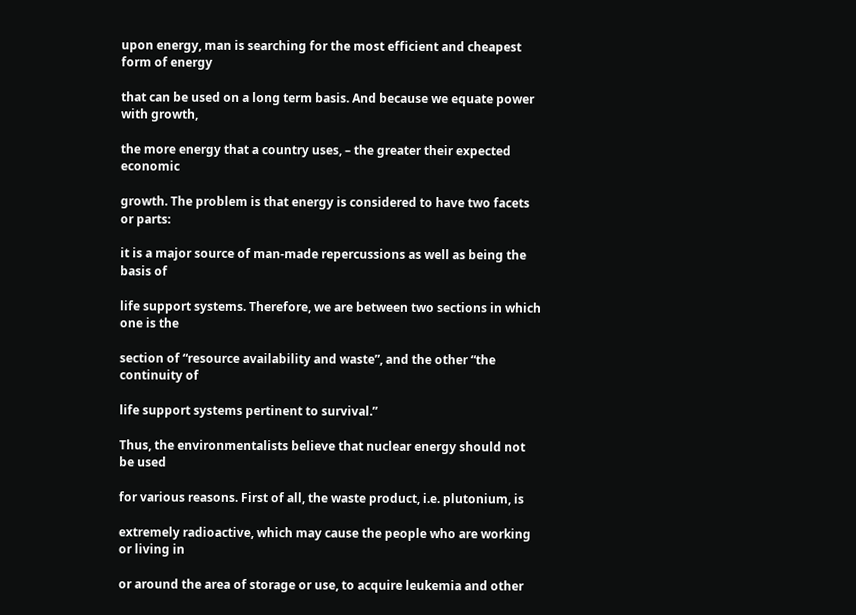upon energy, man is searching for the most efficient and cheapest form of energy

that can be used on a long term basis. And because we equate power with growth,

the more energy that a country uses, – the greater their expected economic

growth. The problem is that energy is considered to have two facets or parts:

it is a major source of man-made repercussions as well as being the basis of

life support systems. Therefore, we are between two sections in which one is the

section of “resource availability and waste”, and the other “the continuity of

life support systems pertinent to survival.”

Thus, the environmentalists believe that nuclear energy should not be used

for various reasons. First of all, the waste product, i.e. plutonium, is

extremely radioactive, which may cause the people who are working or living in

or around the area of storage or use, to acquire leukemia and other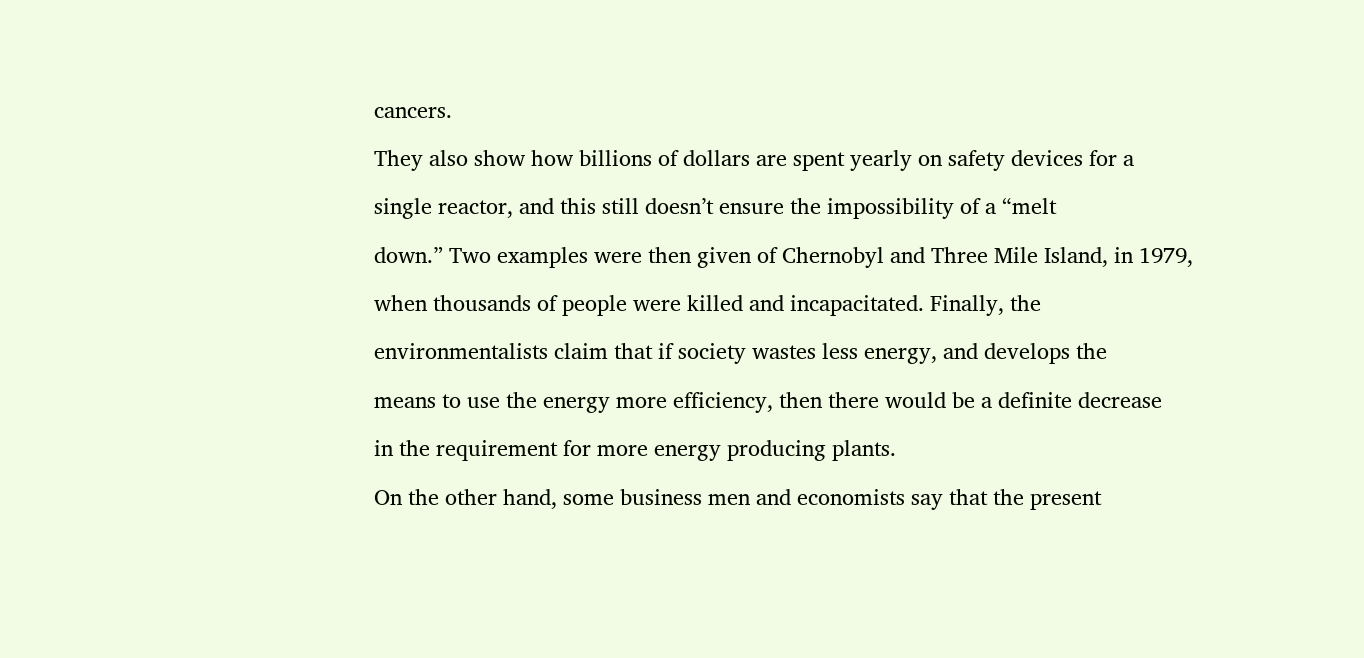cancers.

They also show how billions of dollars are spent yearly on safety devices for a

single reactor, and this still doesn’t ensure the impossibility of a “melt

down.” Two examples were then given of Chernobyl and Three Mile Island, in 1979,

when thousands of people were killed and incapacitated. Finally, the

environmentalists claim that if society wastes less energy, and develops the

means to use the energy more efficiency, then there would be a definite decrease

in the requirement for more energy producing plants.

On the other hand, some business men and economists say that the present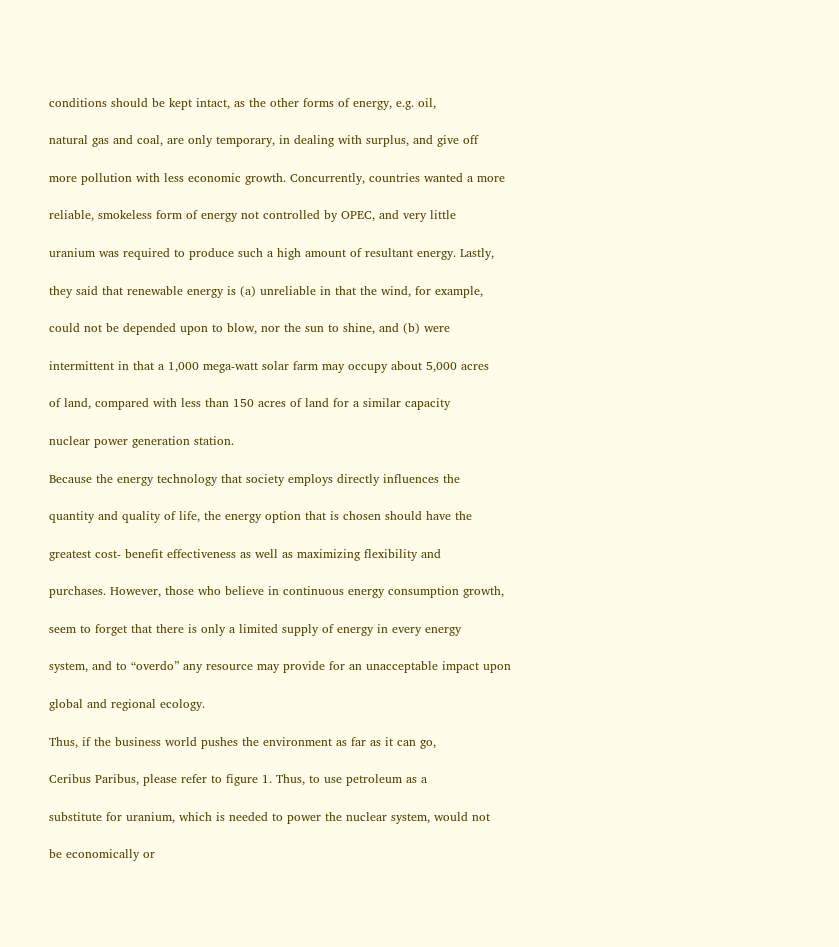conditions should be kept intact, as the other forms of energy, e.g. oil,

natural gas and coal, are only temporary, in dealing with surplus, and give off

more pollution with less economic growth. Concurrently, countries wanted a more

reliable, smokeless form of energy not controlled by OPEC, and very little

uranium was required to produce such a high amount of resultant energy. Lastly,

they said that renewable energy is (a) unreliable in that the wind, for example,

could not be depended upon to blow, nor the sun to shine, and (b) were

intermittent in that a 1,000 mega-watt solar farm may occupy about 5,000 acres

of land, compared with less than 150 acres of land for a similar capacity

nuclear power generation station.

Because the energy technology that society employs directly influences the

quantity and quality of life, the energy option that is chosen should have the

greatest cost- benefit effectiveness as well as maximizing flexibility and

purchases. However, those who believe in continuous energy consumption growth,

seem to forget that there is only a limited supply of energy in every energy

system, and to “overdo” any resource may provide for an unacceptable impact upon

global and regional ecology.

Thus, if the business world pushes the environment as far as it can go,

Ceribus Paribus, please refer to figure 1. Thus, to use petroleum as a

substitute for uranium, which is needed to power the nuclear system, would not

be economically or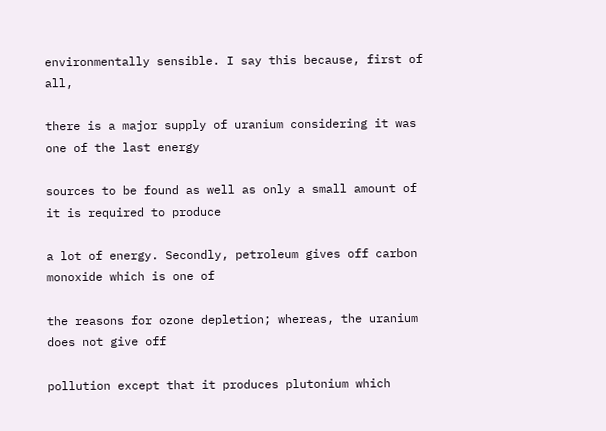environmentally sensible. I say this because, first of all,

there is a major supply of uranium considering it was one of the last energy

sources to be found as well as only a small amount of it is required to produce

a lot of energy. Secondly, petroleum gives off carbon monoxide which is one of

the reasons for ozone depletion; whereas, the uranium does not give off

pollution except that it produces plutonium which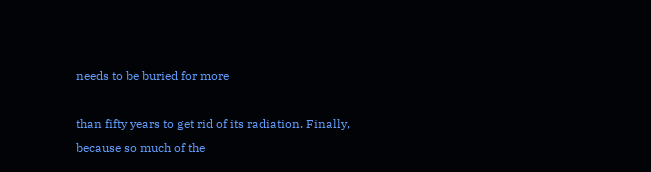needs to be buried for more

than fifty years to get rid of its radiation. Finally, because so much of the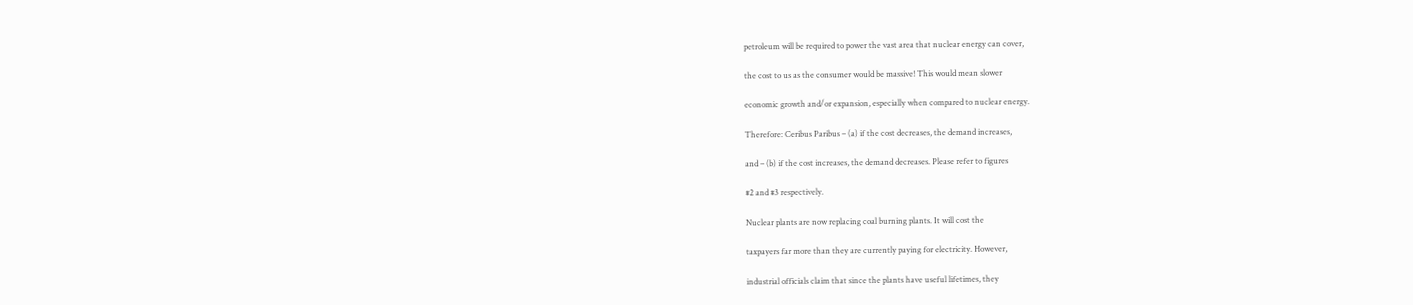petroleum will be required to power the vast area that nuclear energy can cover,

the cost to us as the consumer would be massive! This would mean slower

economic growth and/or expansion, especially when compared to nuclear energy.

Therefore: Ceribus Paribus – (a) if the cost decreases, the demand increases,

and – (b) if the cost increases, the demand decreases. Please refer to figures

#2 and #3 respectively.

Nuclear plants are now replacing coal burning plants. It will cost the

taxpayers far more than they are currently paying for electricity. However,

industrial officials claim that since the plants have useful lifetimes, they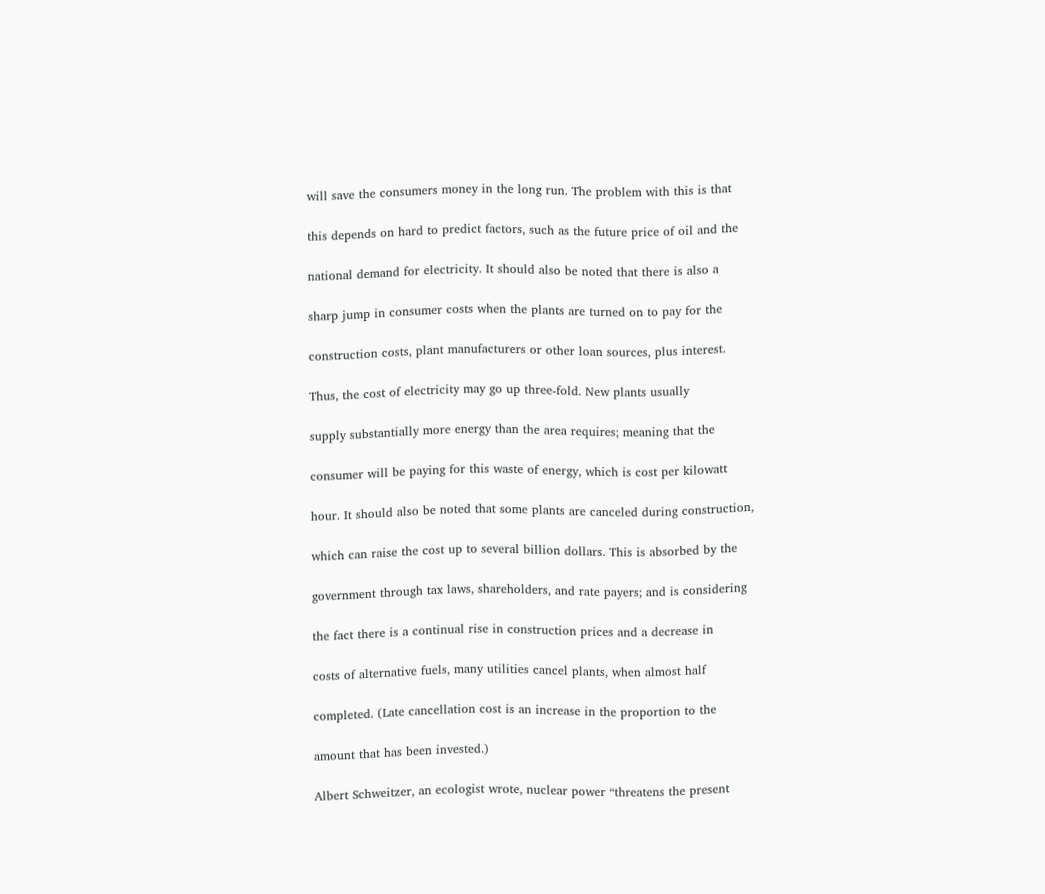will save the consumers money in the long run. The problem with this is that

this depends on hard to predict factors, such as the future price of oil and the

national demand for electricity. It should also be noted that there is also a

sharp jump in consumer costs when the plants are turned on to pay for the

construction costs, plant manufacturers or other loan sources, plus interest.

Thus, the cost of electricity may go up three-fold. New plants usually

supply substantially more energy than the area requires; meaning that the

consumer will be paying for this waste of energy, which is cost per kilowatt

hour. It should also be noted that some plants are canceled during construction,

which can raise the cost up to several billion dollars. This is absorbed by the

government through tax laws, shareholders, and rate payers; and is considering

the fact there is a continual rise in construction prices and a decrease in

costs of alternative fuels, many utilities cancel plants, when almost half

completed. (Late cancellation cost is an increase in the proportion to the

amount that has been invested.)

Albert Schweitzer, an ecologist wrote, nuclear power “threatens the present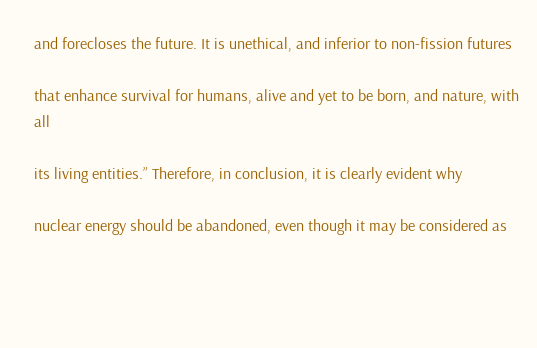and forecloses the future. It is unethical, and inferior to non-fission futures

that enhance survival for humans, alive and yet to be born, and nature, with all

its living entities.” Therefore, in conclusion, it is clearly evident why

nuclear energy should be abandoned, even though it may be considered as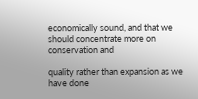economically sound, and that we should concentrate more on conservation and

quality rather than expansion as we have done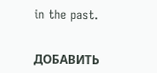in the past.


ДОБАВИТЬ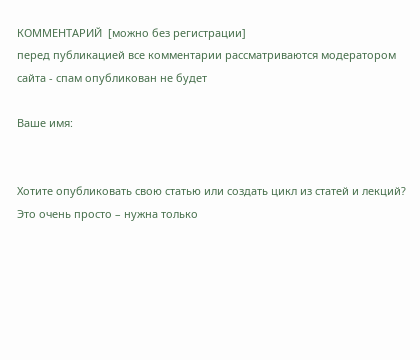КОММЕНТАРИЙ  [можно без регистрации]
перед публикацией все комментарии рассматриваются модератором сайта - спам опубликован не будет

Ваше имя:


Хотите опубликовать свою статью или создать цикл из статей и лекций?
Это очень просто – нужна только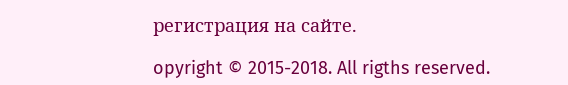регистрация на сайте.

opyright © 2015-2018. All rigths reserved.